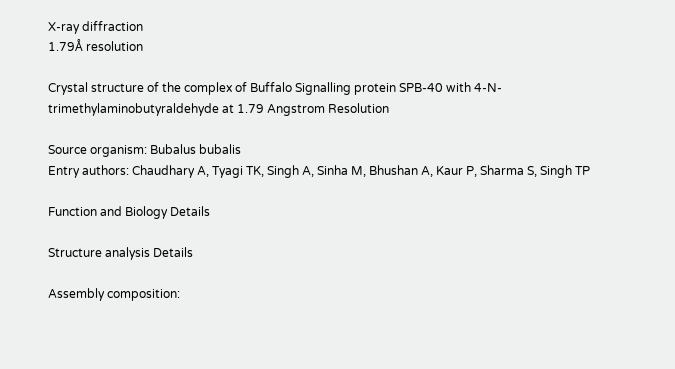X-ray diffraction
1.79Å resolution

Crystal structure of the complex of Buffalo Signalling protein SPB-40 with 4-N-trimethylaminobutyraldehyde at 1.79 Angstrom Resolution

Source organism: Bubalus bubalis
Entry authors: Chaudhary A, Tyagi TK, Singh A, Sinha M, Bhushan A, Kaur P, Sharma S, Singh TP

Function and Biology Details

Structure analysis Details

Assembly composition: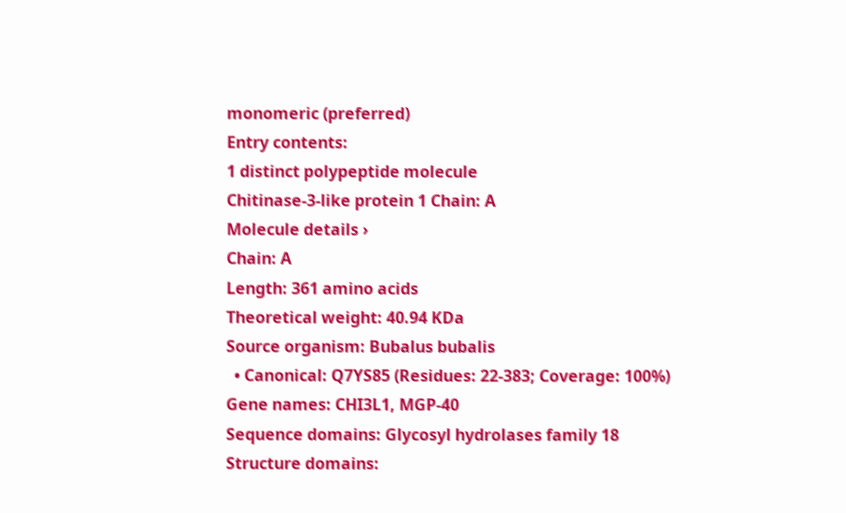monomeric (preferred)
Entry contents:
1 distinct polypeptide molecule
Chitinase-3-like protein 1 Chain: A
Molecule details ›
Chain: A
Length: 361 amino acids
Theoretical weight: 40.94 KDa
Source organism: Bubalus bubalis
  • Canonical: Q7YS85 (Residues: 22-383; Coverage: 100%)
Gene names: CHI3L1, MGP-40
Sequence domains: Glycosyl hydrolases family 18
Structure domains: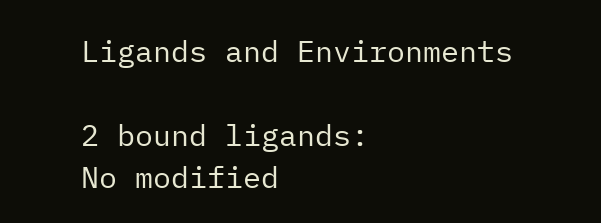Ligands and Environments

2 bound ligands:
No modified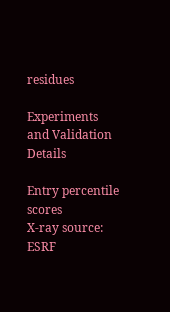residues

Experiments and Validation Details

Entry percentile scores
X-ray source: ESRF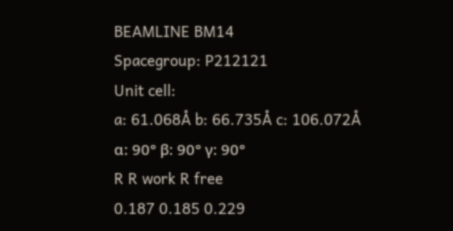BEAMLINE BM14
Spacegroup: P212121
Unit cell:
a: 61.068Å b: 66.735Å c: 106.072Å
α: 90° β: 90° γ: 90°
R R work R free
0.187 0.185 0.229